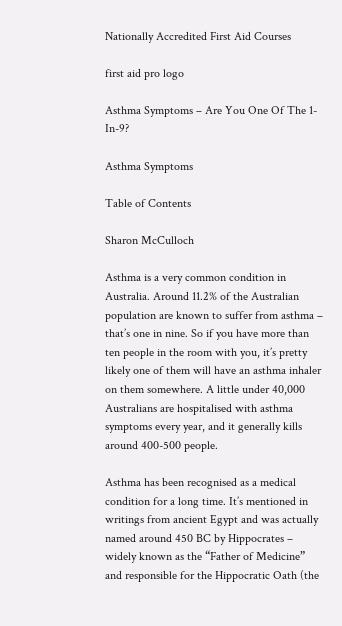Nationally Accredited First Aid Courses

first aid pro logo

Asthma Symptoms – Are You One Of The 1-In-9?

Asthma Symptoms

Table of Contents

Sharon McCulloch

Asthma is a very common condition in Australia. Around 11.2% of the Australian population are known to suffer from asthma – that’s one in nine. So if you have more than ten people in the room with you, it’s pretty likely one of them will have an asthma inhaler on them somewhere. A little under 40,000 Australians are hospitalised with asthma symptoms every year, and it generally kills around 400-500 people.

Asthma has been recognised as a medical condition for a long time. It’s mentioned in writings from ancient Egypt and was actually named around 450 BC by Hippocrates – widely known as the “Father of Medicine” and responsible for the Hippocratic Oath (the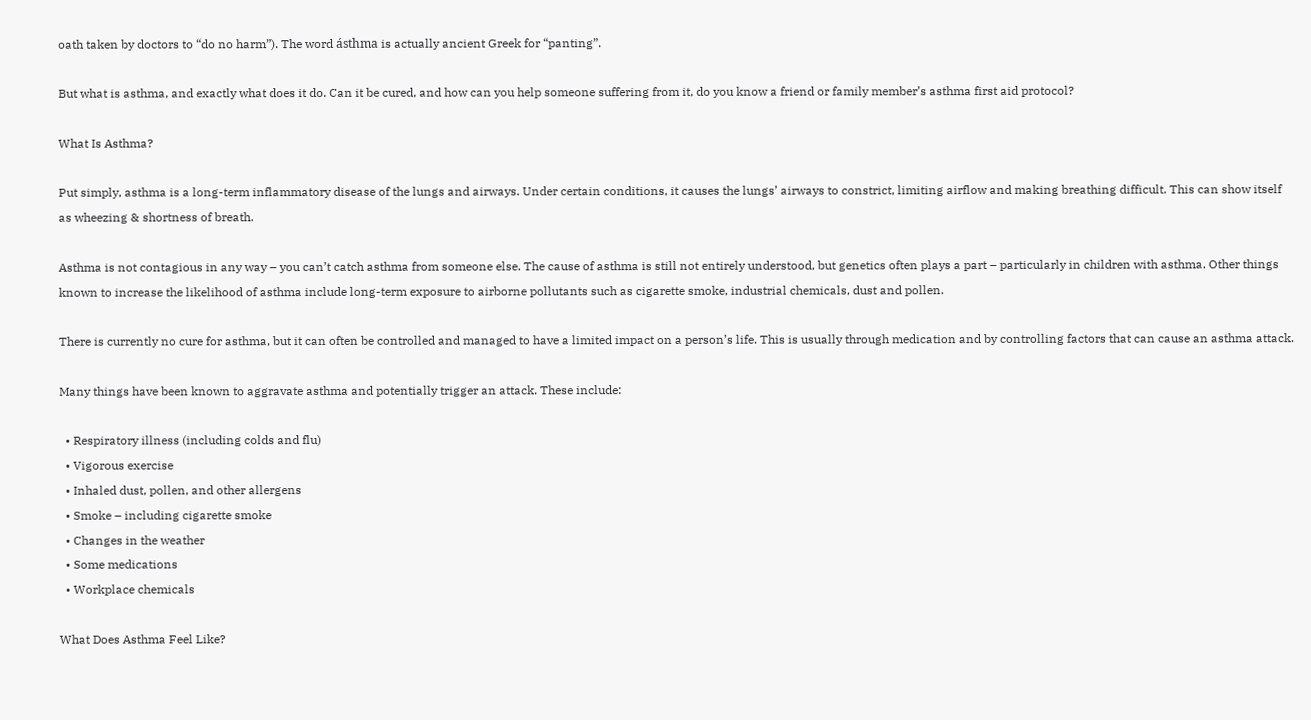oath taken by doctors to “do no harm”). The word ásthma is actually ancient Greek for “panting”.

But what is asthma, and exactly what does it do. Can it be cured, and how can you help someone suffering from it, do you know a friend or family member’s asthma first aid protocol?

What Is Asthma?

Put simply, asthma is a long-term inflammatory disease of the lungs and airways. Under certain conditions, it causes the lungs’ airways to constrict, limiting airflow and making breathing difficult. This can show itself as wheezing & shortness of breath.

Asthma is not contagious in any way – you can’t catch asthma from someone else. The cause of asthma is still not entirely understood, but genetics often plays a part – particularly in children with asthma. Other things known to increase the likelihood of asthma include long-term exposure to airborne pollutants such as cigarette smoke, industrial chemicals, dust and pollen.

There is currently no cure for asthma, but it can often be controlled and managed to have a limited impact on a person’s life. This is usually through medication and by controlling factors that can cause an asthma attack.

Many things have been known to aggravate asthma and potentially trigger an attack. These include:

  • Respiratory illness (including colds and flu)
  • Vigorous exercise
  • Inhaled dust, pollen, and other allergens
  • Smoke – including cigarette smoke
  • Changes in the weather
  • Some medications
  • Workplace chemicals

What Does Asthma Feel Like?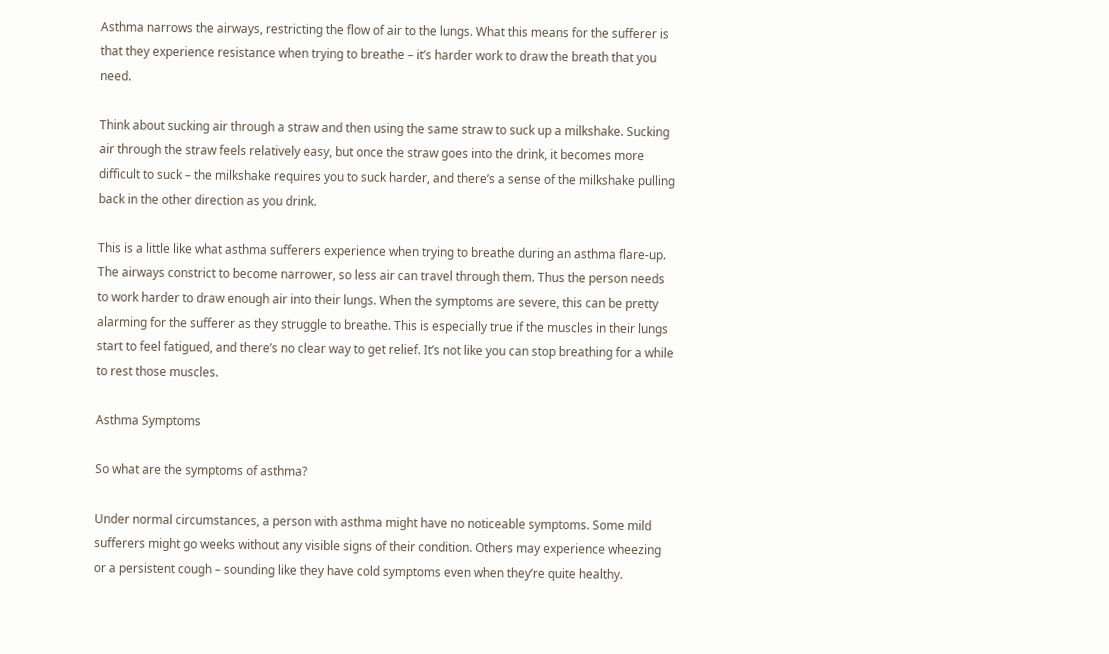Asthma narrows the airways, restricting the flow of air to the lungs. What this means for the sufferer is that they experience resistance when trying to breathe – it’s harder work to draw the breath that you need.

Think about sucking air through a straw and then using the same straw to suck up a milkshake. Sucking air through the straw feels relatively easy, but once the straw goes into the drink, it becomes more difficult to suck – the milkshake requires you to suck harder, and there’s a sense of the milkshake pulling back in the other direction as you drink.

This is a little like what asthma sufferers experience when trying to breathe during an asthma flare-up. The airways constrict to become narrower, so less air can travel through them. Thus the person needs to work harder to draw enough air into their lungs. When the symptoms are severe, this can be pretty alarming for the sufferer as they struggle to breathe. This is especially true if the muscles in their lungs start to feel fatigued, and there’s no clear way to get relief. It’s not like you can stop breathing for a while to rest those muscles.

Asthma Symptoms

So what are the symptoms of asthma?

Under normal circumstances, a person with asthma might have no noticeable symptoms. Some mild sufferers might go weeks without any visible signs of their condition. Others may experience wheezing or a persistent cough – sounding like they have cold symptoms even when they’re quite healthy.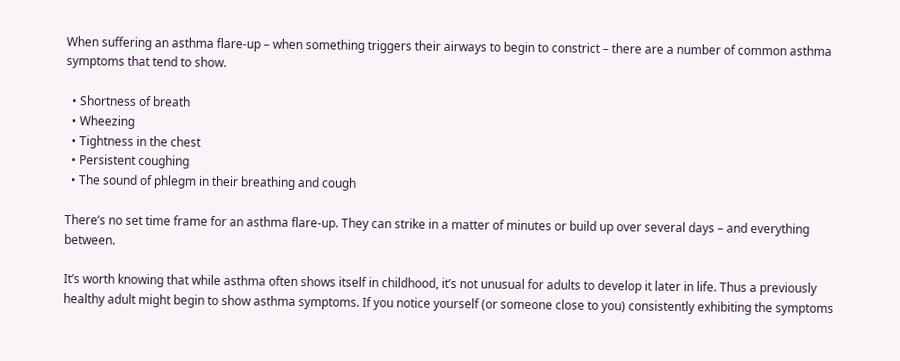When suffering an asthma flare-up – when something triggers their airways to begin to constrict – there are a number of common asthma symptoms that tend to show.

  • Shortness of breath
  • Wheezing
  • Tightness in the chest
  • Persistent coughing
  • The sound of phlegm in their breathing and cough

There’s no set time frame for an asthma flare-up. They can strike in a matter of minutes or build up over several days – and everything between.

It’s worth knowing that while asthma often shows itself in childhood, it’s not unusual for adults to develop it later in life. Thus a previously healthy adult might begin to show asthma symptoms. If you notice yourself (or someone close to you) consistently exhibiting the symptoms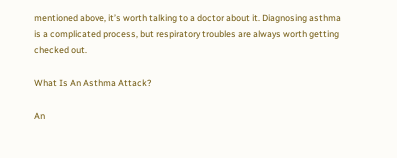mentioned above, it’s worth talking to a doctor about it. Diagnosing asthma is a complicated process, but respiratory troubles are always worth getting checked out.

What Is An Asthma Attack?

An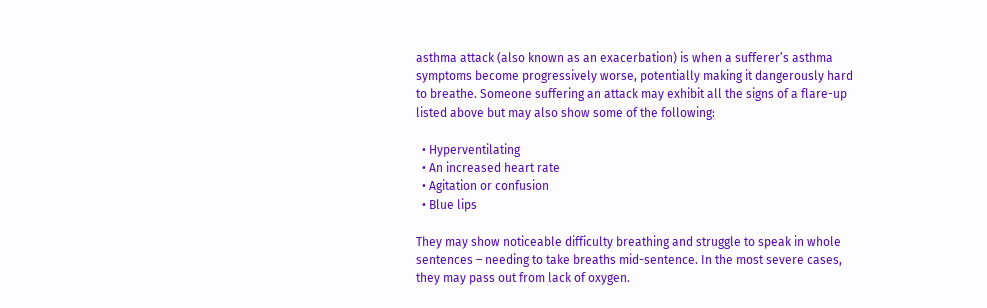asthma attack (also known as an exacerbation) is when a sufferer’s asthma symptoms become progressively worse, potentially making it dangerously hard to breathe. Someone suffering an attack may exhibit all the signs of a flare-up listed above but may also show some of the following:

  • Hyperventilating
  • An increased heart rate
  • Agitation or confusion
  • Blue lips

They may show noticeable difficulty breathing and struggle to speak in whole sentences – needing to take breaths mid-sentence. In the most severe cases, they may pass out from lack of oxygen.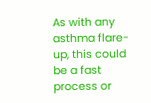As with any asthma flare-up, this could be a fast process or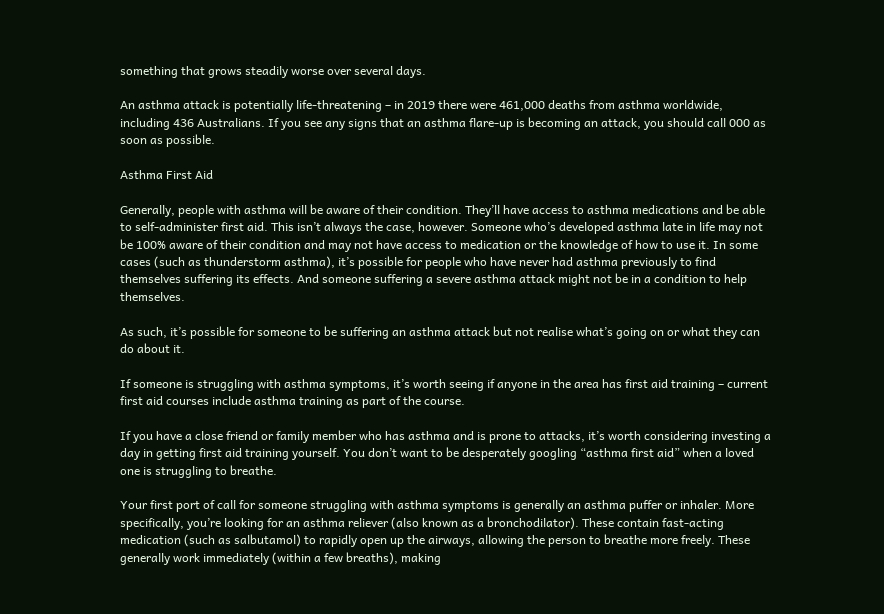something that grows steadily worse over several days.

An asthma attack is potentially life-threatening – in 2019 there were 461,000 deaths from asthma worldwide, including 436 Australians. If you see any signs that an asthma flare-up is becoming an attack, you should call 000 as soon as possible.

Asthma First Aid

Generally, people with asthma will be aware of their condition. They’ll have access to asthma medications and be able to self-administer first aid. This isn’t always the case, however. Someone who’s developed asthma late in life may not be 100% aware of their condition and may not have access to medication or the knowledge of how to use it. In some cases (such as thunderstorm asthma), it’s possible for people who have never had asthma previously to find themselves suffering its effects. And someone suffering a severe asthma attack might not be in a condition to help themselves.

As such, it’s possible for someone to be suffering an asthma attack but not realise what’s going on or what they can do about it.

If someone is struggling with asthma symptoms, it’s worth seeing if anyone in the area has first aid training – current first aid courses include asthma training as part of the course.

If you have a close friend or family member who has asthma and is prone to attacks, it’s worth considering investing a day in getting first aid training yourself. You don’t want to be desperately googling “asthma first aid” when a loved one is struggling to breathe.

Your first port of call for someone struggling with asthma symptoms is generally an asthma puffer or inhaler. More specifically, you’re looking for an asthma reliever (also known as a bronchodilator). These contain fast-acting medication (such as salbutamol) to rapidly open up the airways, allowing the person to breathe more freely. These generally work immediately (within a few breaths), making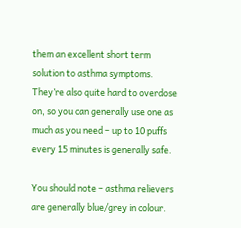them an excellent short term solution to asthma symptoms. They’re also quite hard to overdose on, so you can generally use one as much as you need – up to 10 puffs every 15 minutes is generally safe.

You should note – asthma relievers are generally blue/grey in colour.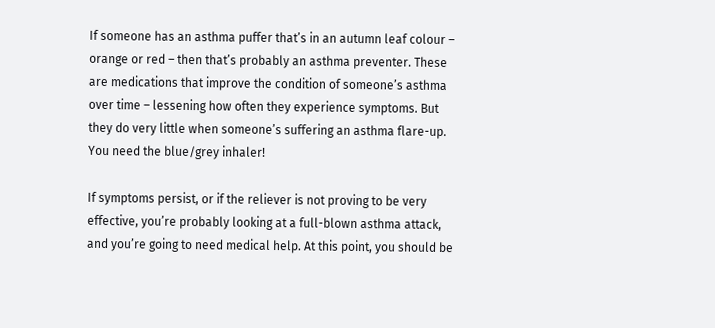If someone has an asthma puffer that’s in an autumn leaf colour – orange or red – then that’s probably an asthma preventer. These are medications that improve the condition of someone’s asthma over time – lessening how often they experience symptoms. But they do very little when someone’s suffering an asthma flare-up. You need the blue/grey inhaler!

If symptoms persist, or if the reliever is not proving to be very effective, you’re probably looking at a full-blown asthma attack, and you’re going to need medical help. At this point, you should be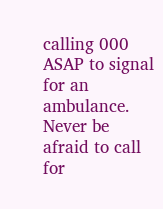calling 000 ASAP to signal for an ambulance. Never be afraid to call for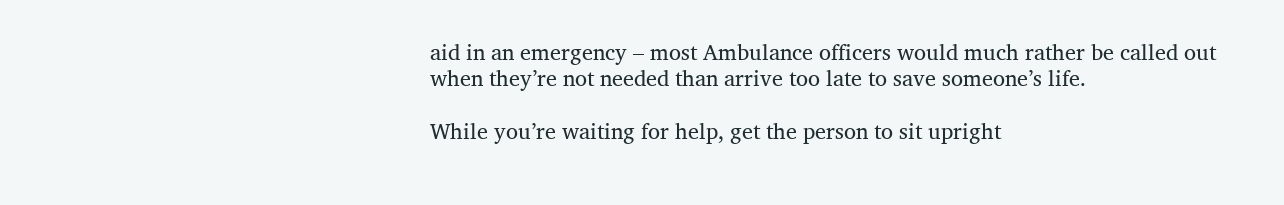aid in an emergency – most Ambulance officers would much rather be called out when they’re not needed than arrive too late to save someone’s life.

While you’re waiting for help, get the person to sit upright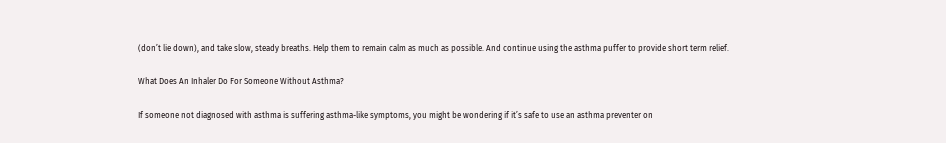(don’t lie down), and take slow, steady breaths. Help them to remain calm as much as possible. And continue using the asthma puffer to provide short term relief.

What Does An Inhaler Do For Someone Without Asthma?

If someone not diagnosed with asthma is suffering asthma-like symptoms, you might be wondering if it’s safe to use an asthma preventer on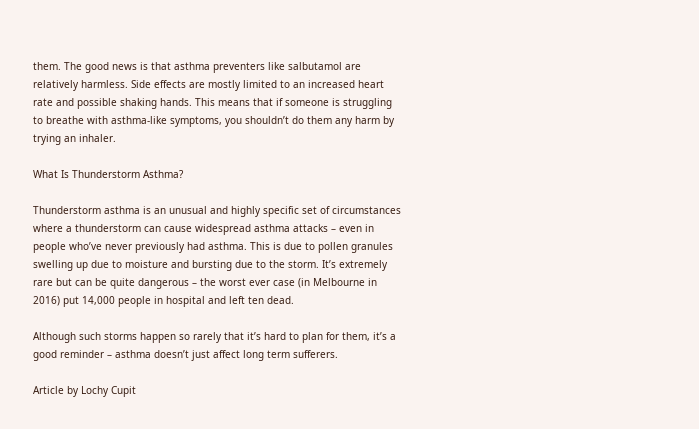them. The good news is that asthma preventers like salbutamol are relatively harmless. Side effects are mostly limited to an increased heart rate and possible shaking hands. This means that if someone is struggling to breathe with asthma-like symptoms, you shouldn’t do them any harm by trying an inhaler.

What Is Thunderstorm Asthma?

Thunderstorm asthma is an unusual and highly specific set of circumstances where a thunderstorm can cause widespread asthma attacks – even in people who’ve never previously had asthma. This is due to pollen granules swelling up due to moisture and bursting due to the storm. It’s extremely rare but can be quite dangerous – the worst ever case (in Melbourne in 2016) put 14,000 people in hospital and left ten dead.

Although such storms happen so rarely that it’s hard to plan for them, it’s a good reminder – asthma doesn’t just affect long term sufferers.

Article by Lochy Cupit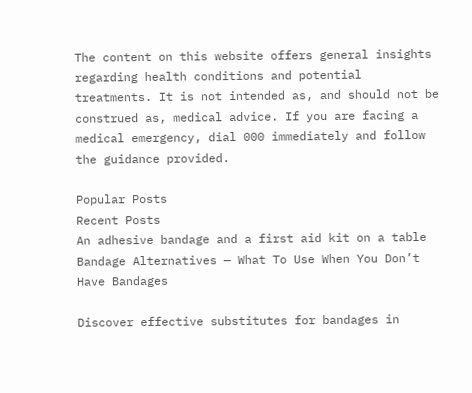The content on this website offers general insights regarding health conditions and potential treatments. It is not intended as, and should not be construed as, medical advice. If you are facing a medical emergency, dial 000 immediately and follow the guidance provided.

Popular Posts
Recent Posts
An adhesive bandage and a first aid kit on a table
Bandage Alternatives — What To Use When You Don’t Have Bandages

Discover effective substitutes for bandages in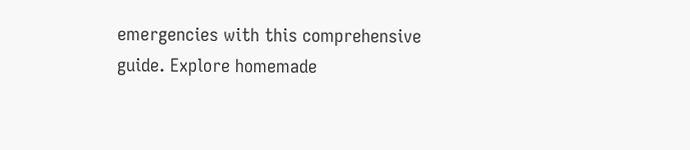emergencies with this comprehensive guide. Explore homemade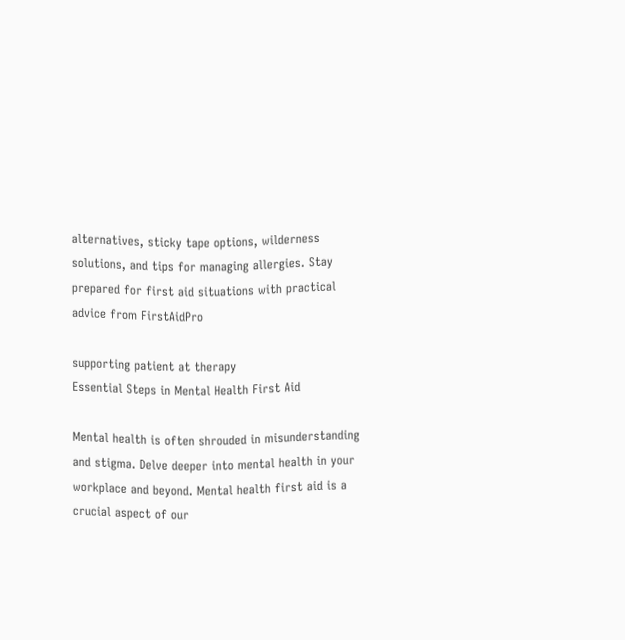alternatives, sticky tape options, wilderness solutions, and tips for managing allergies. Stay prepared for first aid situations with practical advice from FirstAidPro

supporting patient at therapy
Essential Steps in Mental Health First Aid

Mental health is often shrouded in misunderstanding and stigma. Delve deeper into mental health in your workplace and beyond. Mental health first aid is a crucial aspect of our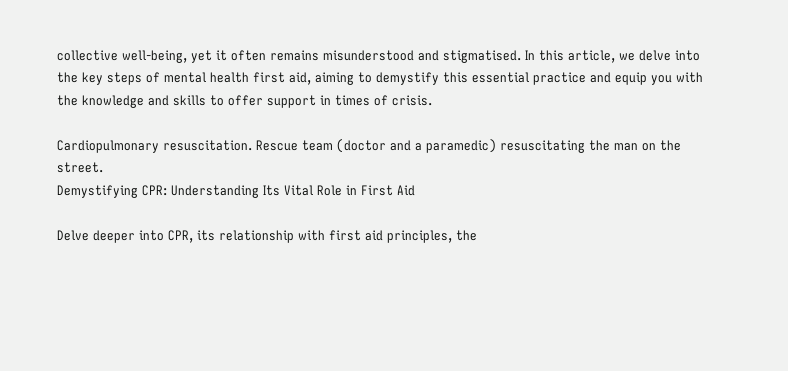collective well-being, yet it often remains misunderstood and stigmatised. In this article, we delve into the key steps of mental health first aid, aiming to demystify this essential practice and equip you with the knowledge and skills to offer support in times of crisis.

Cardiopulmonary resuscitation. Rescue team (doctor and a paramedic) resuscitating the man on the street.
Demystifying CPR: Understanding Its Vital Role in First Aid

Delve deeper into CPR, its relationship with first aid principles, the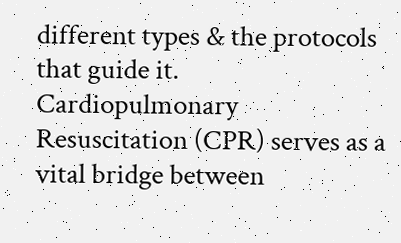different types & the protocols that guide it.
Cardiopulmonary Resuscitation (CPR) serves as a vital bridge between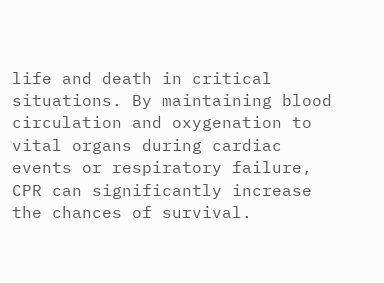life and death in critical situations. By maintaining blood circulation and oxygenation to vital organs during cardiac events or respiratory failure, CPR can significantly increase the chances of survival.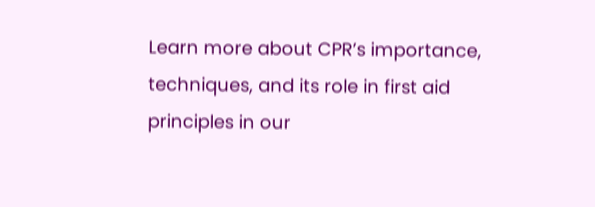Learn more about CPR’s importance, techniques, and its role in first aid principles in our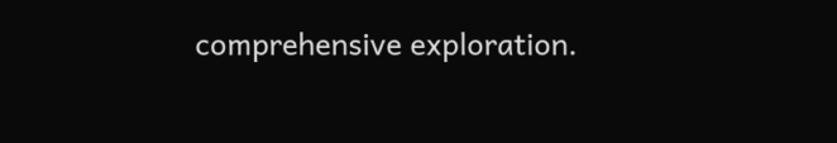comprehensive exploration.